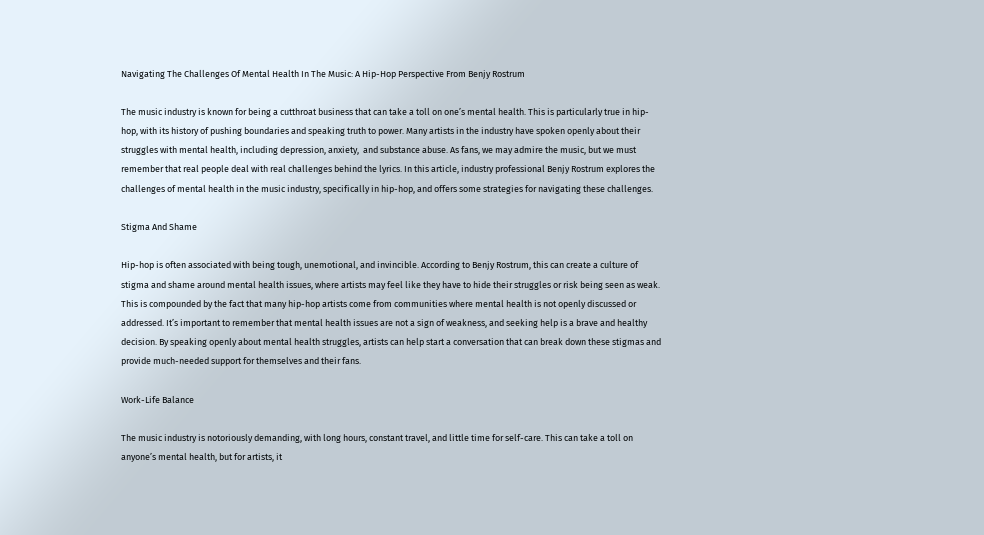Navigating The Challenges Of Mental Health In The Music: A Hip-Hop Perspective From Benjy Rostrum

The music industry is known for being a cutthroat business that can take a toll on one’s mental health. This is particularly true in hip-hop, with its history of pushing boundaries and speaking truth to power. Many artists in the industry have spoken openly about their struggles with mental health, including depression, anxiety,  and substance abuse. As fans, we may admire the music, but we must remember that real people deal with real challenges behind the lyrics. In this article, industry professional Benjy Rostrum explores the challenges of mental health in the music industry, specifically in hip-hop, and offers some strategies for navigating these challenges.

Stigma And Shame

Hip-hop is often associated with being tough, unemotional, and invincible. According to Benjy Rostrum, this can create a culture of stigma and shame around mental health issues, where artists may feel like they have to hide their struggles or risk being seen as weak. This is compounded by the fact that many hip-hop artists come from communities where mental health is not openly discussed or addressed. It’s important to remember that mental health issues are not a sign of weakness, and seeking help is a brave and healthy decision. By speaking openly about mental health struggles, artists can help start a conversation that can break down these stigmas and provide much-needed support for themselves and their fans.

Work-Life Balance

The music industry is notoriously demanding, with long hours, constant travel, and little time for self-care. This can take a toll on anyone’s mental health, but for artists, it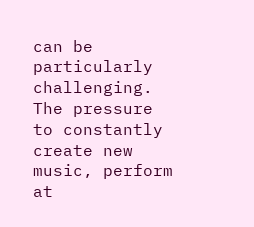can be particularly challenging. The pressure to constantly create new music, perform at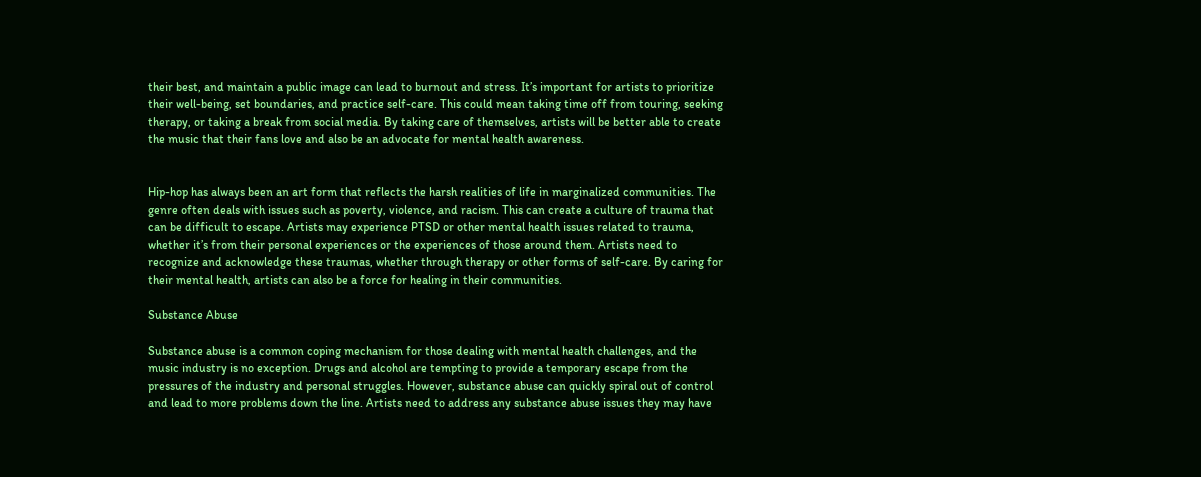their best, and maintain a public image can lead to burnout and stress. It’s important for artists to prioritize their well-being, set boundaries, and practice self-care. This could mean taking time off from touring, seeking therapy, or taking a break from social media. By taking care of themselves, artists will be better able to create the music that their fans love and also be an advocate for mental health awareness.


Hip-hop has always been an art form that reflects the harsh realities of life in marginalized communities. The genre often deals with issues such as poverty, violence, and racism. This can create a culture of trauma that can be difficult to escape. Artists may experience PTSD or other mental health issues related to trauma, whether it’s from their personal experiences or the experiences of those around them. Artists need to recognize and acknowledge these traumas, whether through therapy or other forms of self-care. By caring for their mental health, artists can also be a force for healing in their communities.

Substance Abuse

Substance abuse is a common coping mechanism for those dealing with mental health challenges, and the music industry is no exception. Drugs and alcohol are tempting to provide a temporary escape from the pressures of the industry and personal struggles. However, substance abuse can quickly spiral out of control and lead to more problems down the line. Artists need to address any substance abuse issues they may have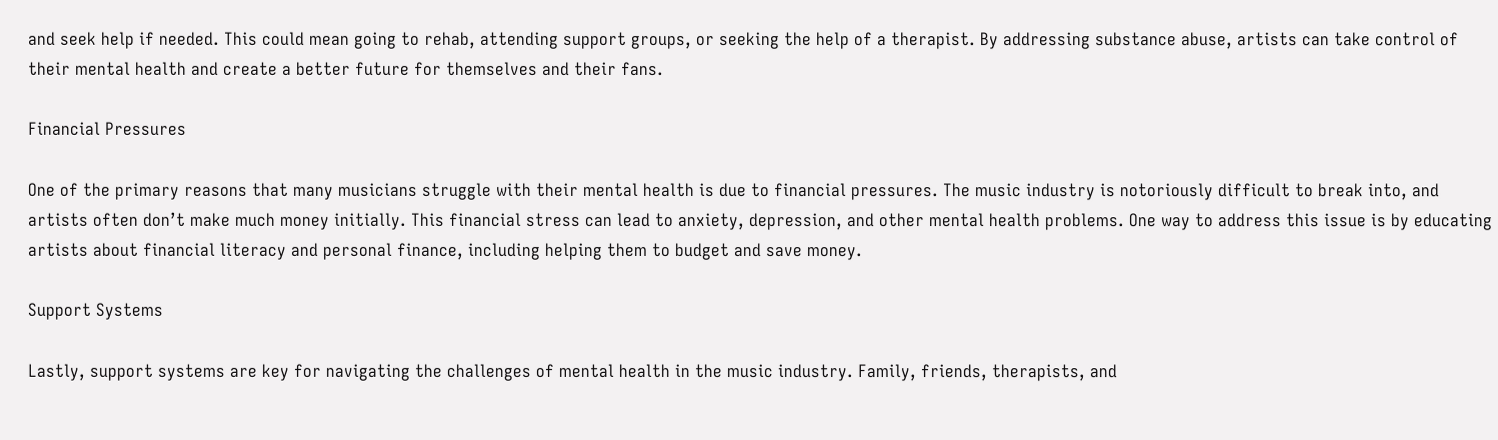and seek help if needed. This could mean going to rehab, attending support groups, or seeking the help of a therapist. By addressing substance abuse, artists can take control of their mental health and create a better future for themselves and their fans.

Financial Pressures

One of the primary reasons that many musicians struggle with their mental health is due to financial pressures. The music industry is notoriously difficult to break into, and artists often don’t make much money initially. This financial stress can lead to anxiety, depression, and other mental health problems. One way to address this issue is by educating artists about financial literacy and personal finance, including helping them to budget and save money.

Support Systems

Lastly, support systems are key for navigating the challenges of mental health in the music industry. Family, friends, therapists, and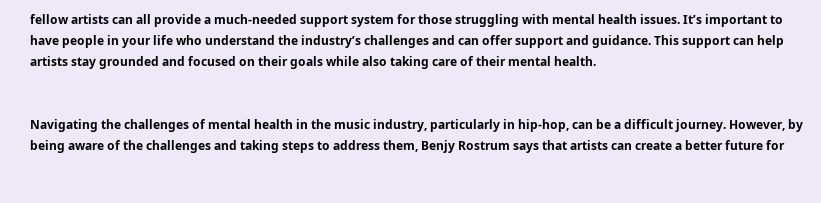fellow artists can all provide a much-needed support system for those struggling with mental health issues. It’s important to have people in your life who understand the industry’s challenges and can offer support and guidance. This support can help artists stay grounded and focused on their goals while also taking care of their mental health.


Navigating the challenges of mental health in the music industry, particularly in hip-hop, can be a difficult journey. However, by being aware of the challenges and taking steps to address them, Benjy Rostrum says that artists can create a better future for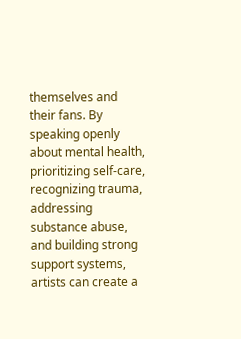themselves and their fans. By speaking openly about mental health, prioritizing self-care, recognizing trauma, addressing substance abuse, and building strong support systems, artists can create a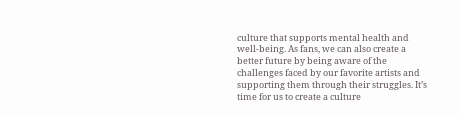culture that supports mental health and well-being. As fans, we can also create a better future by being aware of the challenges faced by our favorite artists and supporting them through their struggles. It’s time for us to create a culture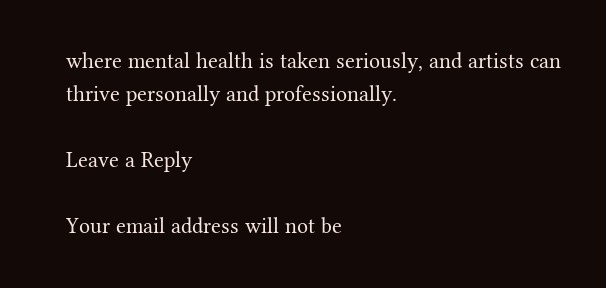where mental health is taken seriously, and artists can thrive personally and professionally.

Leave a Reply

Your email address will not be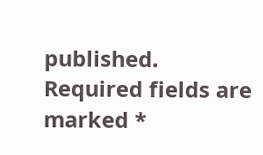published. Required fields are marked *